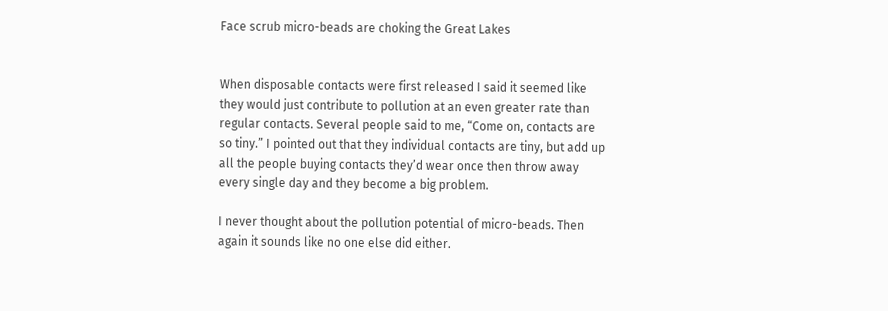Face scrub micro-beads are choking the Great Lakes


When disposable contacts were first released I said it seemed like they would just contribute to pollution at an even greater rate than regular contacts. Several people said to me, “Come on, contacts are so tiny.” I pointed out that they individual contacts are tiny, but add up all the people buying contacts they’d wear once then throw away every single day and they become a big problem.

I never thought about the pollution potential of micro-beads. Then again it sounds like no one else did either.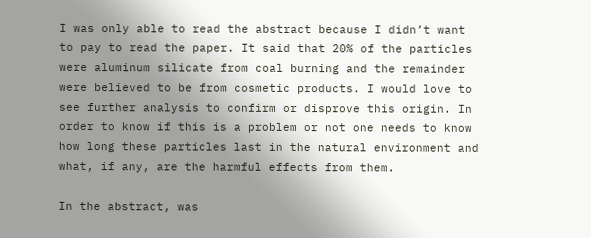I was only able to read the abstract because I didn’t want to pay to read the paper. It said that 20% of the particles were aluminum silicate from coal burning and the remainder were believed to be from cosmetic products. I would love to see further analysis to confirm or disprove this origin. In order to know if this is a problem or not one needs to know how long these particles last in the natural environment and what, if any, are the harmful effects from them.

In the abstract, was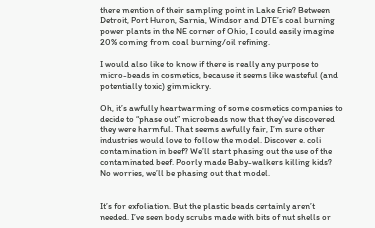there mention of their sampling point in Lake Erie? Between Detroit, Port Huron, Sarnia, Windsor and DTE’s coal burning power plants in the NE corner of Ohio, I could easily imagine 20% coming from coal burning/oil refining.

I would also like to know if there is really any purpose to micro-beads in cosmetics, because it seems like wasteful (and potentially toxic) gimmickry.

Oh, it’s awfully heartwarming of some cosmetics companies to decide to “phase out” microbeads now that they’ve discovered they were harmful. That seems awfully fair, I’m sure other industries would love to follow the model. Discover e. coli contamination in beef? We’ll start phasing out the use of the contaminated beef. Poorly made Baby-walkers killing kids? No worries, we’ll be phasing out that model.


It’s for exfoliation. But the plastic beads certainly aren’t needed. I’ve seen body scrubs made with bits of nut shells or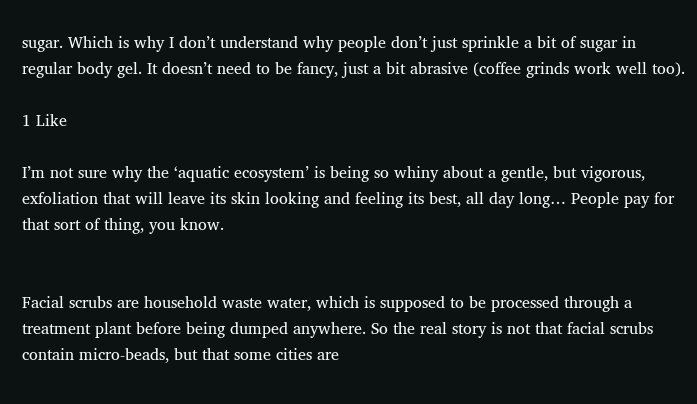sugar. Which is why I don’t understand why people don’t just sprinkle a bit of sugar in regular body gel. It doesn’t need to be fancy, just a bit abrasive (coffee grinds work well too).

1 Like

I’m not sure why the ‘aquatic ecosystem’ is being so whiny about a gentle, but vigorous, exfoliation that will leave its skin looking and feeling its best, all day long… People pay for that sort of thing, you know.


Facial scrubs are household waste water, which is supposed to be processed through a treatment plant before being dumped anywhere. So the real story is not that facial scrubs contain micro-beads, but that some cities are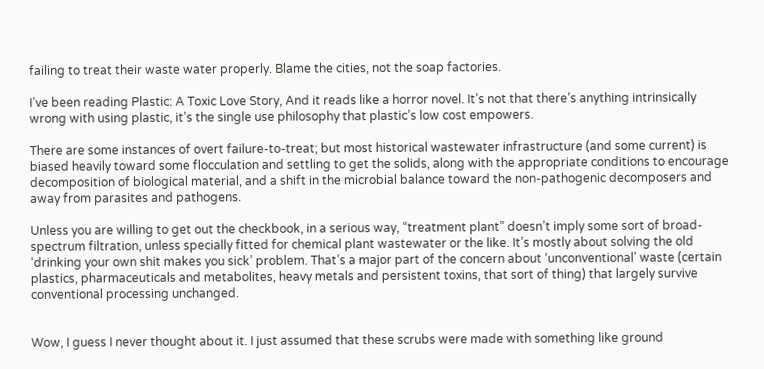failing to treat their waste water properly. Blame the cities, not the soap factories.

I’ve been reading Plastic: A Toxic Love Story, And it reads like a horror novel. It’s not that there’s anything intrinsically wrong with using plastic, it’s the single use philosophy that plastic’s low cost empowers.

There are some instances of overt failure-to-treat; but most historical wastewater infrastructure (and some current) is biased heavily toward some flocculation and settling to get the solids, along with the appropriate conditions to encourage decomposition of biological material, and a shift in the microbial balance toward the non-pathogenic decomposers and away from parasites and pathogens.

Unless you are willing to get out the checkbook, in a serious way, “treatment plant” doesn’t imply some sort of broad-spectrum filtration, unless specially fitted for chemical plant wastewater or the like. It’s mostly about solving the old ‘drinking your own shit makes you sick’ problem. That’s a major part of the concern about ‘unconventional’ waste (certain plastics, pharmaceuticals and metabolites, heavy metals and persistent toxins, that sort of thing) that largely survive conventional processing unchanged.


Wow, I guess I never thought about it. I just assumed that these scrubs were made with something like ground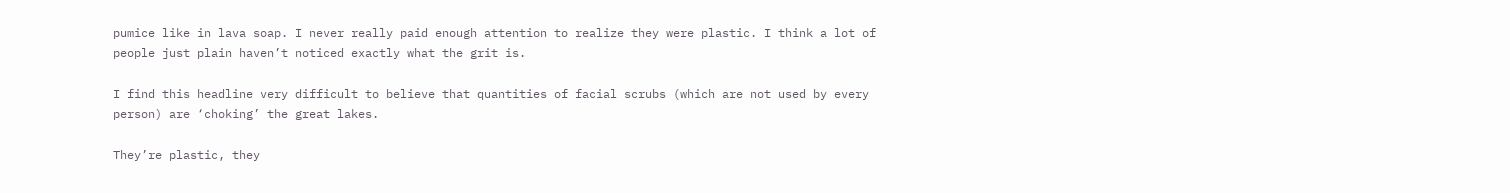pumice like in lava soap. I never really paid enough attention to realize they were plastic. I think a lot of people just plain haven’t noticed exactly what the grit is.

I find this headline very difficult to believe that quantities of facial scrubs (which are not used by every person) are ‘choking’ the great lakes.

They’re plastic, they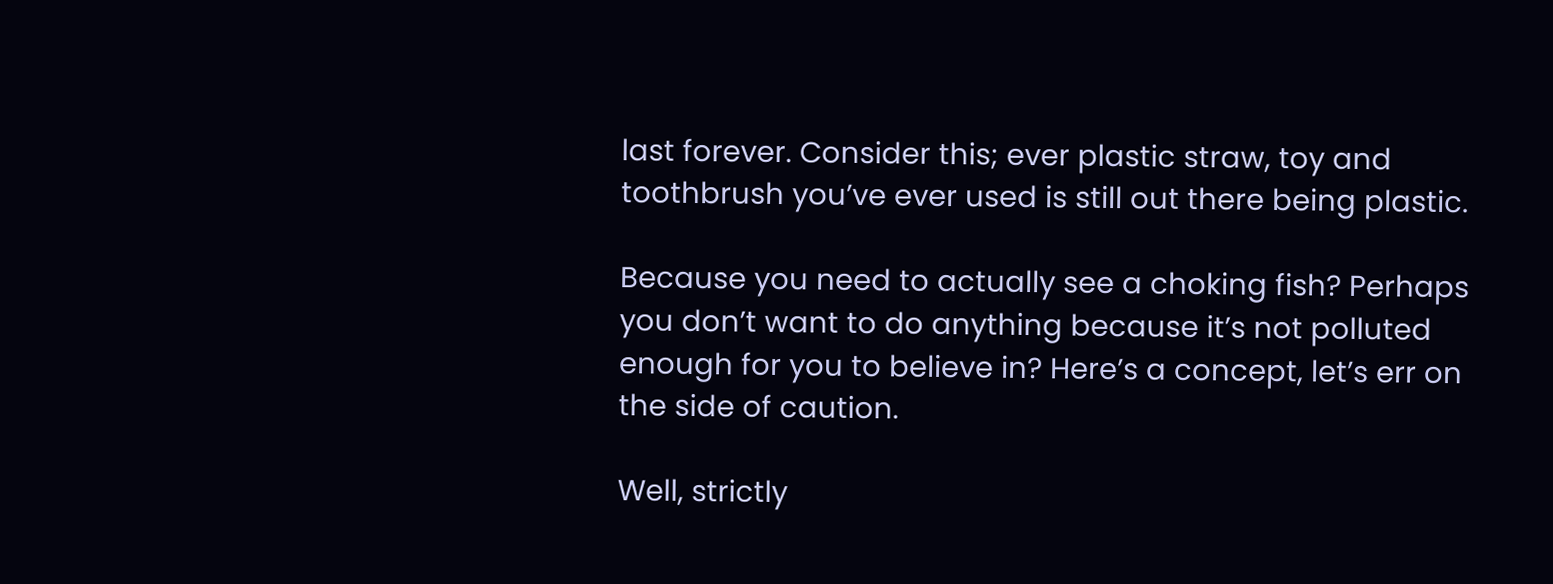last forever. Consider this; ever plastic straw, toy and toothbrush you’ve ever used is still out there being plastic.

Because you need to actually see a choking fish? Perhaps you don’t want to do anything because it’s not polluted enough for you to believe in? Here’s a concept, let’s err on the side of caution.

Well, strictly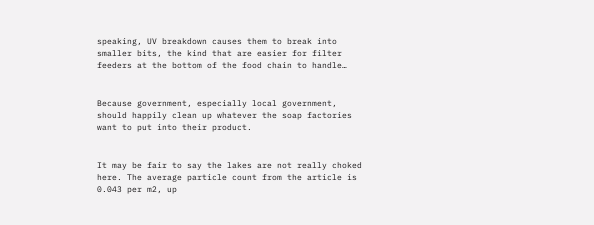speaking, UV breakdown causes them to break into smaller bits, the kind that are easier for filter feeders at the bottom of the food chain to handle…


Because government, especially local government, should happily clean up whatever the soap factories want to put into their product.


It may be fair to say the lakes are not really choked here. The average particle count from the article is 0.043 per m2, up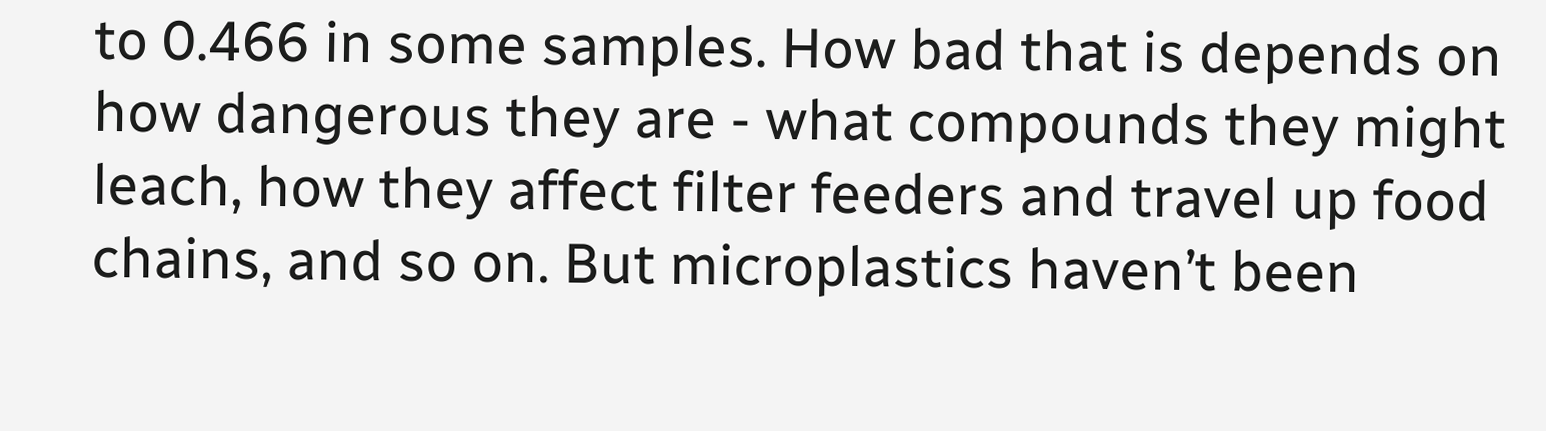to 0.466 in some samples. How bad that is depends on how dangerous they are - what compounds they might leach, how they affect filter feeders and travel up food chains, and so on. But microplastics haven’t been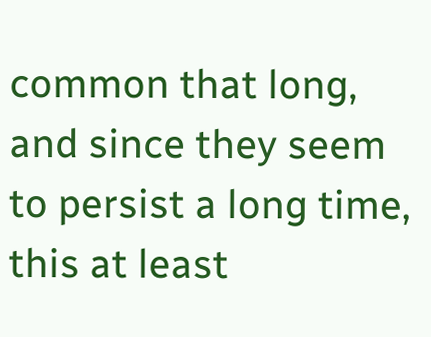common that long, and since they seem to persist a long time, this at least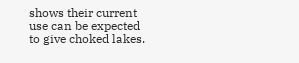shows their current use can be expected to give choked lakes.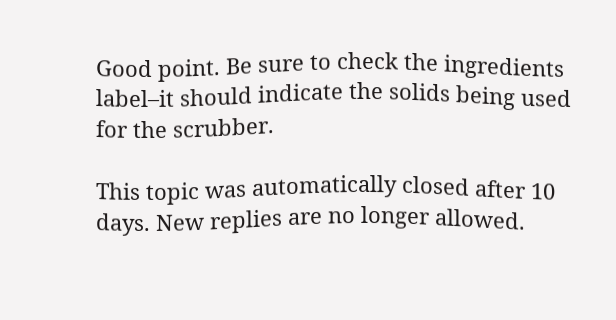Good point. Be sure to check the ingredients label–it should indicate the solids being used for the scrubber.

This topic was automatically closed after 10 days. New replies are no longer allowed.